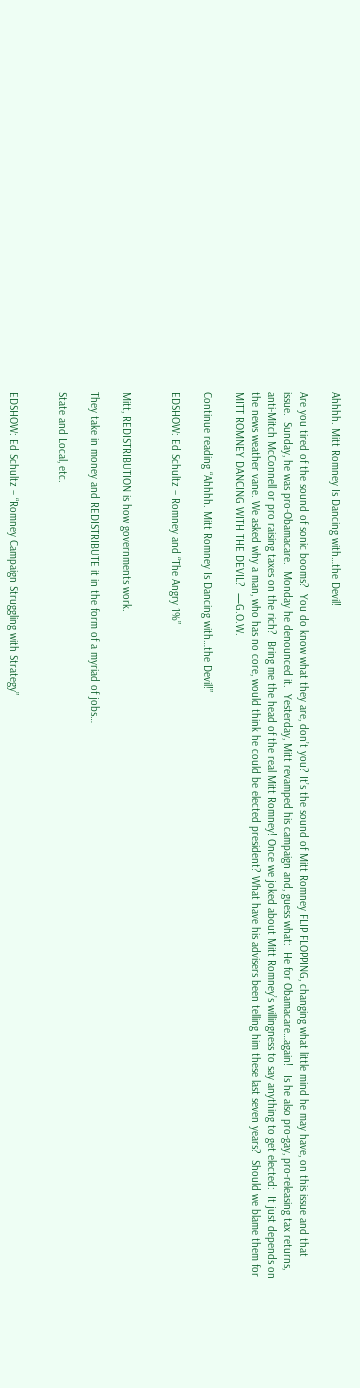Ahhhh. Mitt Romney Is Dancing with…the Devil!

Are you tired of the sound of sonic booms?  You do know what they are, don’t you? It’s the sound of Mitt Romney FLIP FLOPPING, changing what little mind he may have, on this issue and that issue.  Sunday, he was pro-Obamacare.  Monday he denounced it.  Yesterday, Mitt revamped his campaign and, guess what:  He for Obamacare…again!   Is he also pro-gay, pro-releasing tax returns, anti-Mitch McConnell or pro raising taxes on the rich?  Bring me the head of the real Mitt Romney! Once we joked about Mitt Romney’s willingness to say anything to get elected:  It just depends on the news weather vane. We asked why a man, who has no core, would think he could be elected president? What have his advisers been telling him these last seven years?  Should we blame them for MITT ROMNEY DANCING WITH THE DEVIL?  —G.O.W.

Continue reading “Ahhhh. Mitt Romney Is Dancing with…the Devil!”

EDSHOW: Ed Schultz – Romney and “The Angry 1%”


Mitt, REDISTRIBUTION is how governments work.

They take in money and REDISTRIBUTE it in the form of a myriad of jobs…

State and Local, etc.


EDSHOW: Ed Schultz – “Romney Campaign Struggling with Strategy”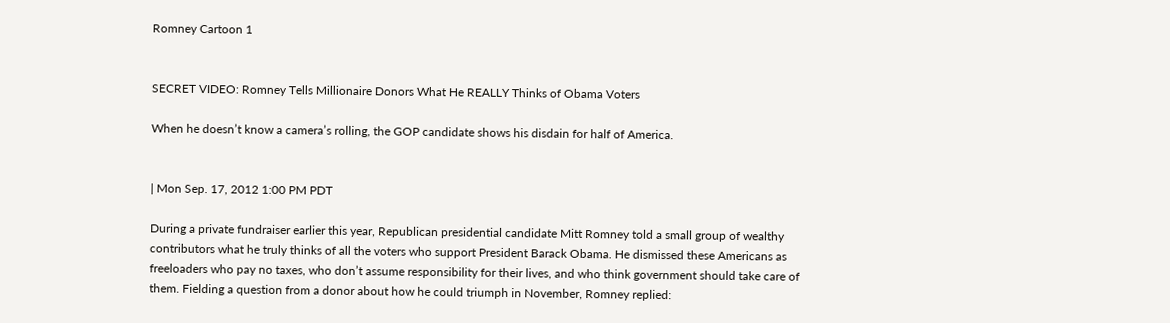Romney Cartoon 1


SECRET VIDEO: Romney Tells Millionaire Donors What He REALLY Thinks of Obama Voters

When he doesn’t know a camera’s rolling, the GOP candidate shows his disdain for half of America.


| Mon Sep. 17, 2012 1:00 PM PDT

During a private fundraiser earlier this year, Republican presidential candidate Mitt Romney told a small group of wealthy contributors what he truly thinks of all the voters who support President Barack Obama. He dismissed these Americans as freeloaders who pay no taxes, who don’t assume responsibility for their lives, and who think government should take care of them. Fielding a question from a donor about how he could triumph in November, Romney replied: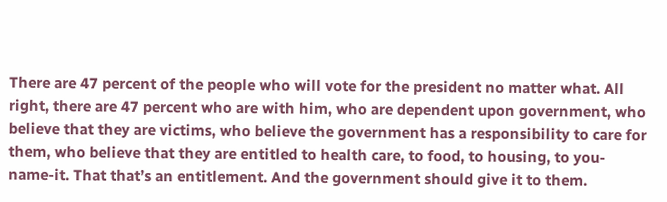There are 47 percent of the people who will vote for the president no matter what. All right, there are 47 percent who are with him, who are dependent upon government, who believe that they are victims, who believe the government has a responsibility to care for them, who believe that they are entitled to health care, to food, to housing, to you-name-it. That that’s an entitlement. And the government should give it to them.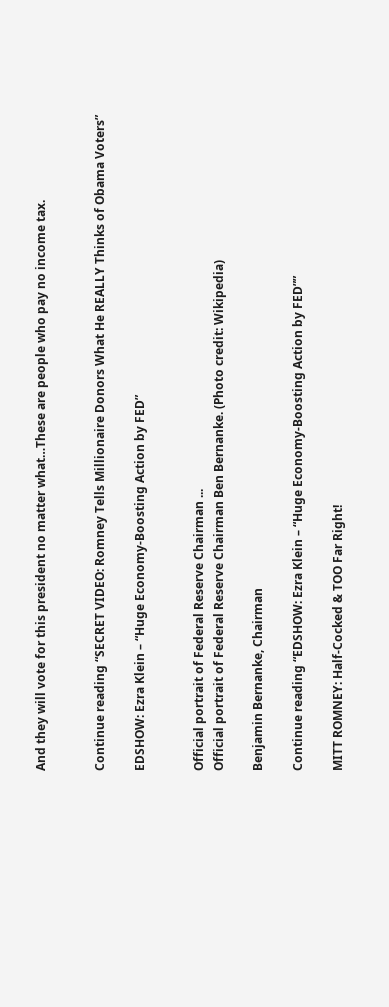And they will vote for this president no matter what…These are people who pay no income tax.


Continue reading “SECRET VIDEO: Romney Tells Millionaire Donors What He REALLY Thinks of Obama Voters”

EDSHOW: Ezra Klein – “Huge Economy-Boosting Action by FED”


Official portrait of Federal Reserve Chairman ...
Official portrait of Federal Reserve Chairman Ben Bernanke. (Photo credit: Wikipedia)

Benjamin Bernanke, Chairman

Continue reading “EDSHOW: Ezra Klein – “Huge Economy-Boosting Action by FED””

MITT ROMNEY: Half-Cocked & TOO Far Right!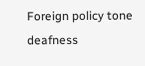Foreign policy tone deafness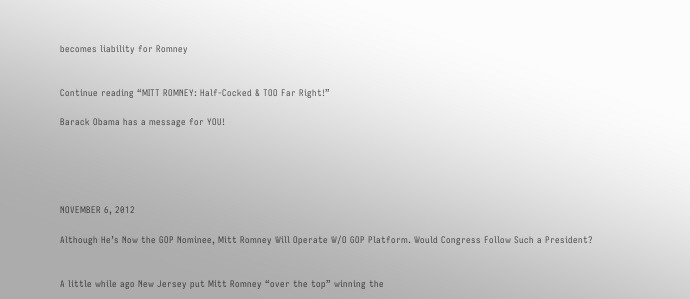becomes liability for Romney


Continue reading “MITT ROMNEY: Half-Cocked & TOO Far Right!”

Barack Obama has a message for YOU!





NOVEMBER 6, 2012

Although He’s Now the GOP Nominee, Mitt Romney Will Operate W/O GOP Platform. Would Congress Follow Such a President?


A little while ago New Jersey put Mitt Romney “over the top” winning the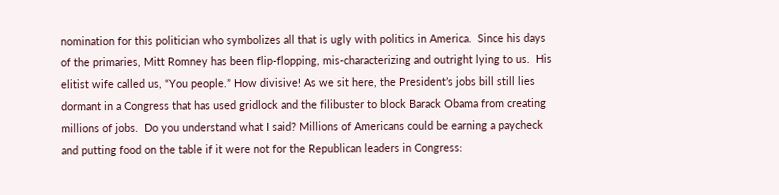nomination for this politician who symbolizes all that is ugly with politics in America.  Since his days of the primaries, Mitt Romney has been flip-flopping, mis-characterizing and outright lying to us.  His elitist wife called us, “You people.” How divisive! As we sit here, the President’s jobs bill still lies dormant in a Congress that has used gridlock and the filibuster to block Barack Obama from creating millions of jobs.  Do you understand what I said? Millions of Americans could be earning a paycheck and putting food on the table if it were not for the Republican leaders in Congress: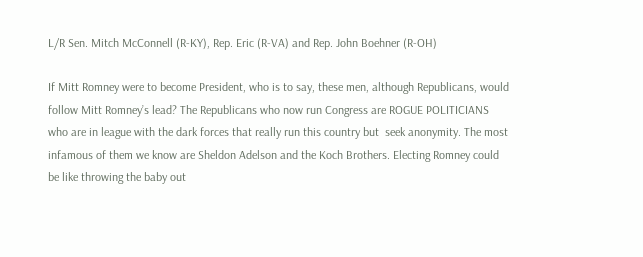L/R Sen. Mitch McConnell (R-KY), Rep. Eric (R-VA) and Rep. John Boehner (R-OH)

If Mitt Romney were to become President, who is to say, these men, although Republicans, would follow Mitt Romney’s lead? The Republicans who now run Congress are ROGUE POLITICIANS who are in league with the dark forces that really run this country but  seek anonymity. The most infamous of them we know are Sheldon Adelson and the Koch Brothers. Electing Romney could be like throwing the baby out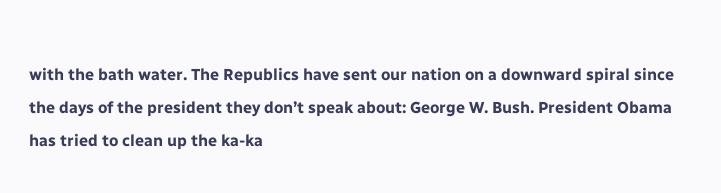with the bath water. The Republics have sent our nation on a downward spiral since the days of the president they don’t speak about: George W. Bush. President Obama has tried to clean up the ka-ka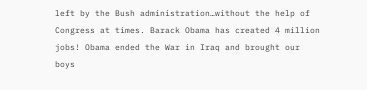left by the Bush administration…without the help of Congress at times. Barack Obama has created 4 million jobs! Obama ended the War in Iraq and brought our boys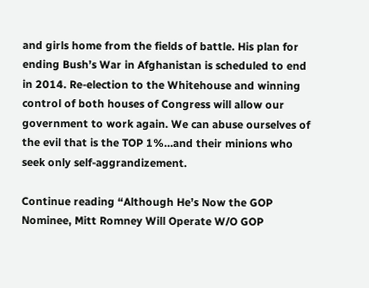and girls home from the fields of battle. His plan for ending Bush’s War in Afghanistan is scheduled to end in 2014. Re-election to the Whitehouse and winning control of both houses of Congress will allow our government to work again. We can abuse ourselves of the evil that is the TOP 1%…and their minions who seek only self-aggrandizement.

Continue reading “Although He’s Now the GOP Nominee, Mitt Romney Will Operate W/O GOP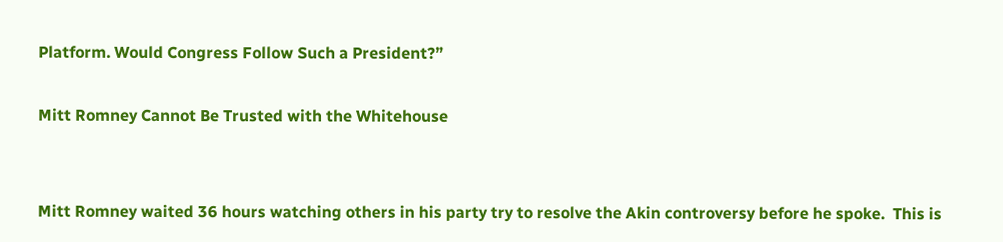Platform. Would Congress Follow Such a President?”

Mitt Romney Cannot Be Trusted with the Whitehouse


Mitt Romney waited 36 hours watching others in his party try to resolve the Akin controversy before he spoke.  This is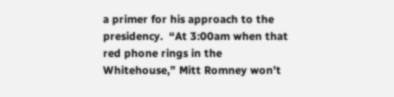a primer for his approach to the presidency.  “At 3:00am when that red phone rings in the Whitehouse,” Mitt Romney won’t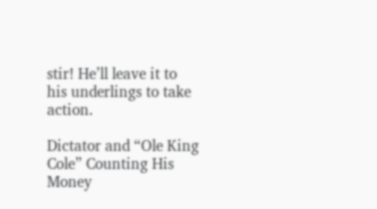stir! He’ll leave it to his underlings to take action.

Dictator and “Ole King Cole” Counting His Money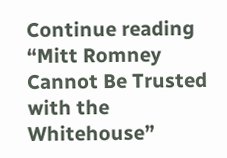Continue reading “Mitt Romney Cannot Be Trusted with the Whitehouse”